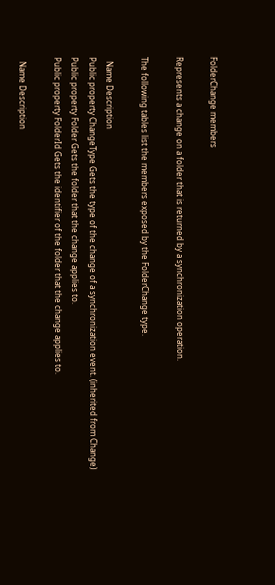FolderChange members

Represents a change on a folder that is returned by a synchronization operation.

The following tables list the members exposed by the FolderChange type.

  Name Description
Public property ChangeType Gets the type of the change of a synchronization event. (inherited from Change)
Public property Folder Gets the folder that the change applies to.
Public property FolderId Gets the identifier of the folder that the change applies to.

  Name Description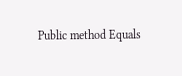Public method Equals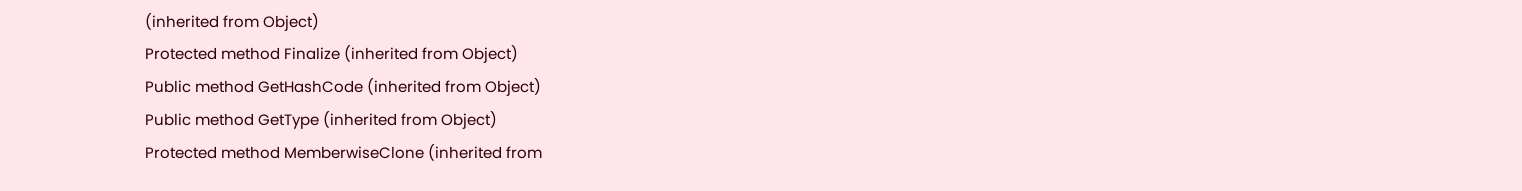(inherited from Object)
Protected method Finalize (inherited from Object)
Public method GetHashCode (inherited from Object)
Public method GetType (inherited from Object)
Protected method MemberwiseClone (inherited from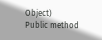Object)
Public method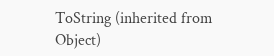ToString (inherited from Object)